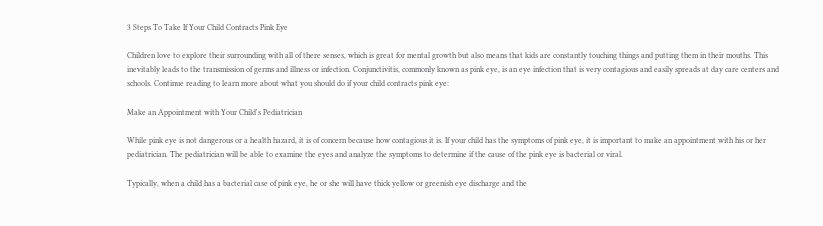3 Steps To Take If Your Child Contracts Pink Eye

Children love to explore their surrounding with all of there senses, which is great for mental growth but also means that kids are constantly touching things and putting them in their mouths. This inevitably leads to the transmission of germs and illness or infection. Conjunctivitis, commonly known as pink eye, is an eye infection that is very contagious and easily spreads at day care centers and schools. Continue reading to learn more about what you should do if your child contracts pink eye:

Make an Appointment with Your Child's Pediatrician

While pink eye is not dangerous or a health hazard, it is of concern because how contagious it is. If your child has the symptoms of pink eye, it is important to make an appointment with his or her pediatrician. The pediatrician will be able to examine the eyes and analyze the symptoms to determine if the cause of the pink eye is bacterial or viral.

Typically, when a child has a bacterial case of pink eye, he or she will have thick yellow or greenish eye discharge and the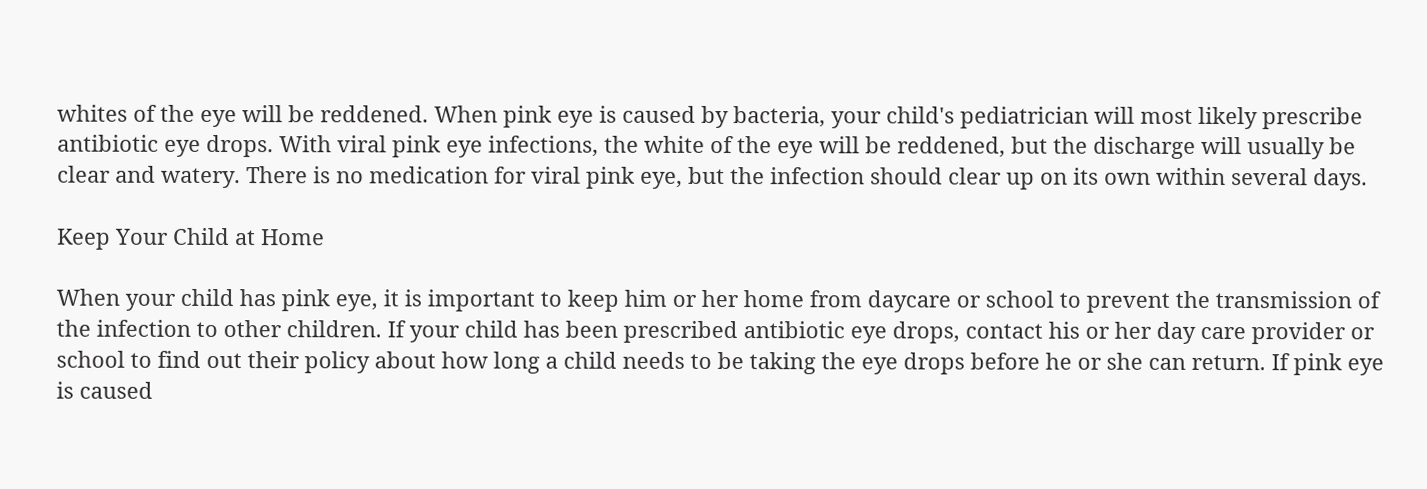whites of the eye will be reddened. When pink eye is caused by bacteria, your child's pediatrician will most likely prescribe antibiotic eye drops. With viral pink eye infections, the white of the eye will be reddened, but the discharge will usually be clear and watery. There is no medication for viral pink eye, but the infection should clear up on its own within several days.

Keep Your Child at Home

When your child has pink eye, it is important to keep him or her home from daycare or school to prevent the transmission of the infection to other children. If your child has been prescribed antibiotic eye drops, contact his or her day care provider or school to find out their policy about how long a child needs to be taking the eye drops before he or she can return. If pink eye is caused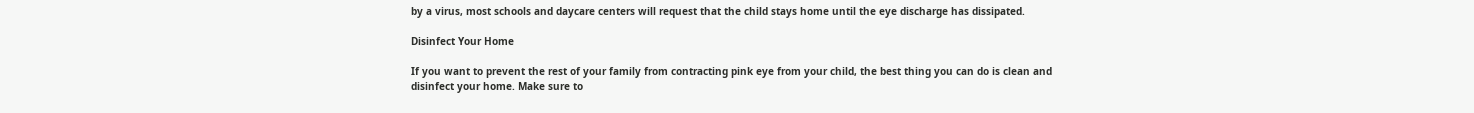by a virus, most schools and daycare centers will request that the child stays home until the eye discharge has dissipated.

Disinfect Your Home

If you want to prevent the rest of your family from contracting pink eye from your child, the best thing you can do is clean and disinfect your home. Make sure to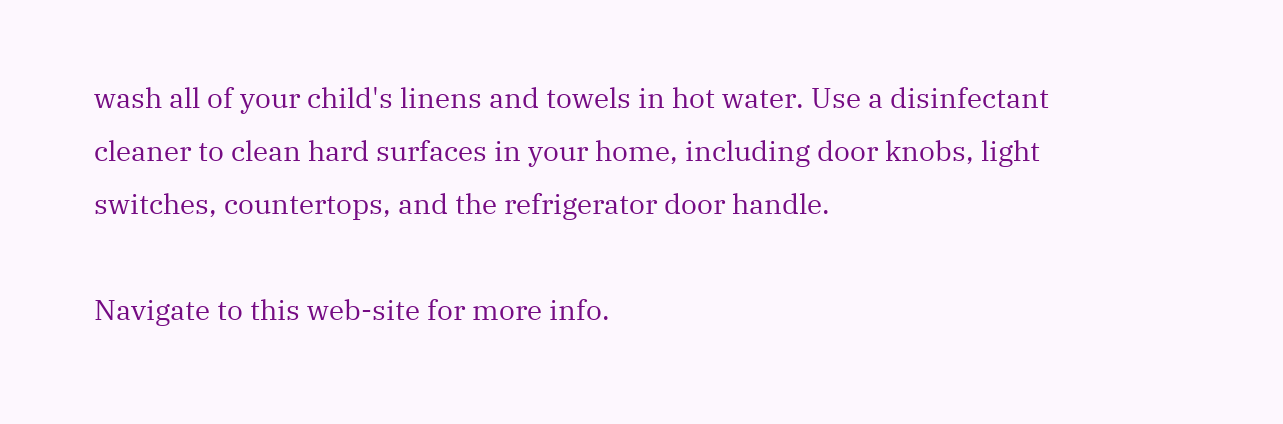wash all of your child's linens and towels in hot water. Use a disinfectant cleaner to clean hard surfaces in your home, including door knobs, light switches, countertops, and the refrigerator door handle.

Navigate to this web-site for more info.